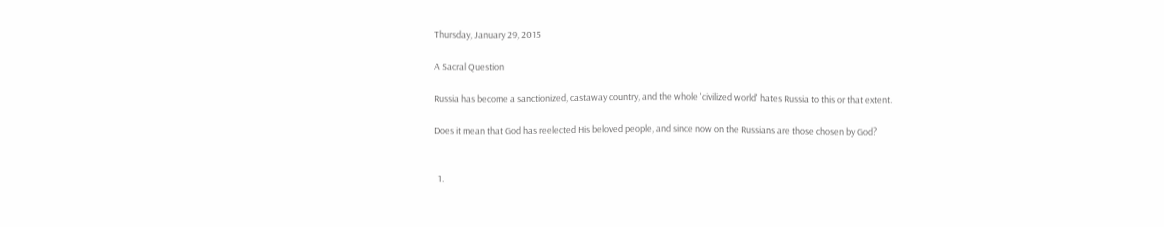Thursday, January 29, 2015

A Sacral Question

Russia has become a sanctionized, castaway country, and the whole 'civilized world' hates Russia to this or that extent.

Does it mean that God has reelected His beloved people, and since now on the Russians are those chosen by God?


  1.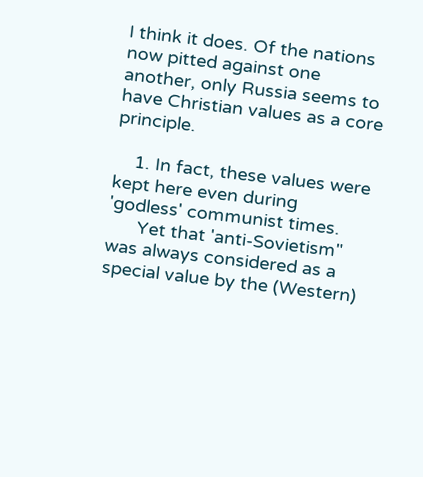I think it does. Of the nations now pitted against one another, only Russia seems to have Christian values as a core principle.

    1. In fact, these values were kept here even during 'godless' communist times.
      Yet that 'anti-Sovietism" was always considered as a special value by the (Western)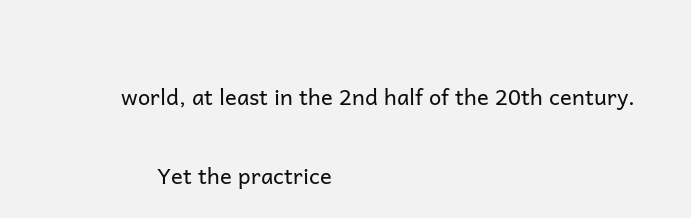world, at least in the 2nd half of the 20th century.

      Yet the practrice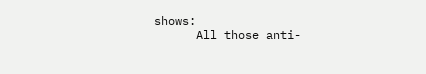shows:
      All those anti-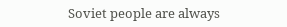Soviet people are always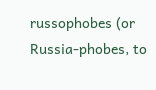russophobes (or Russia-phobes, to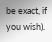be exact, if you wish).